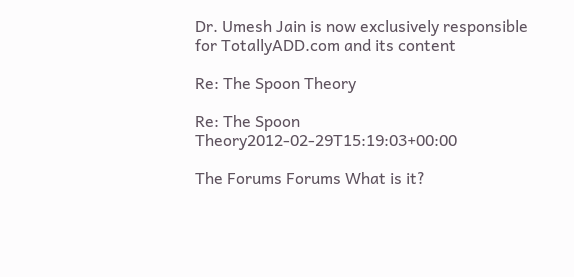Dr. Umesh Jain is now exclusively responsible for TotallyADD.com and its content

Re: The Spoon Theory

Re: The Spoon Theory2012-02-29T15:19:03+00:00

The Forums Forums What is it?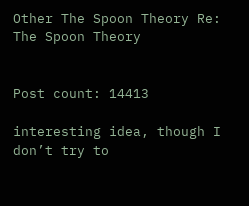Other The Spoon Theory Re: The Spoon Theory


Post count: 14413

interesting idea, though I don’t try to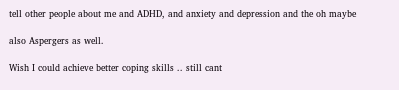tell other people about me and ADHD, and anxiety and depression and the oh maybe

also Aspergers as well.

Wish I could achieve better coping skills .. still cant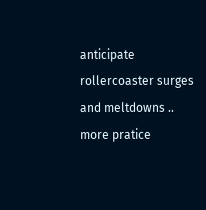anticipate rollercoaster surges and meltdowns .. more pratice